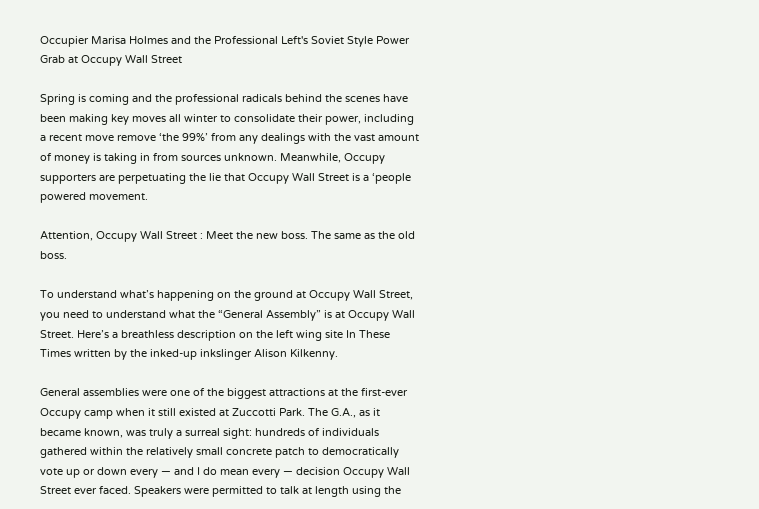Occupier Marisa Holmes and the Professional Left's Soviet Style Power Grab at Occupy Wall Street

Spring is coming and the professional radicals behind the scenes have been making key moves all winter to consolidate their power, including a recent move remove ‘the 99%’ from any dealings with the vast amount of money is taking in from sources unknown. Meanwhile, Occupy supporters are perpetuating the lie that Occupy Wall Street is a ‘people powered movement.

Attention, Occupy Wall Street : Meet the new boss. The same as the old boss.

To understand what’s happening on the ground at Occupy Wall Street, you need to understand what the “General Assembly” is at Occupy Wall Street. Here’s a breathless description on the left wing site In These Times written by the inked-up inkslinger Alison Kilkenny.

General assemblies were one of the biggest attractions at the first-ever Occupy camp when it still existed at Zuccotti Park. The G.A., as it became known, was truly a surreal sight: hundreds of individuals gathered within the relatively small concrete patch to democratically vote up or down every — and I do mean every — decision Occupy Wall Street ever faced. Speakers were permitted to talk at length using the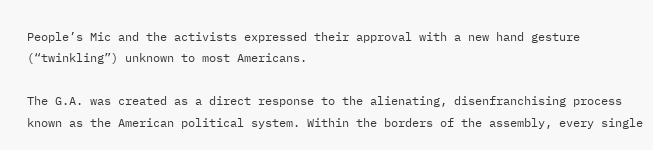People’s Mic and the activists expressed their approval with a new hand gesture (“twinkling”) unknown to most Americans.

The G.A. was created as a direct response to the alienating, disenfranchising process known as the American political system. Within the borders of the assembly, every single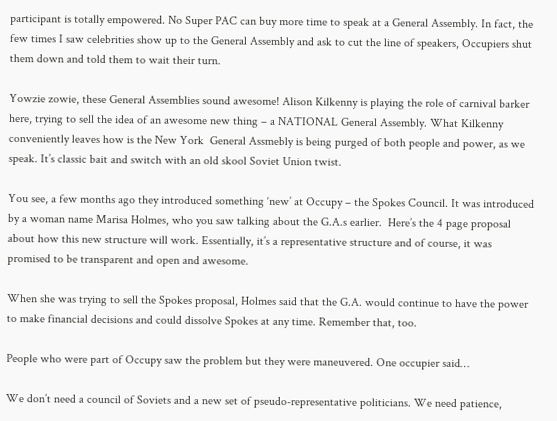participant is totally empowered. No Super PAC can buy more time to speak at a General Assembly. In fact, the few times I saw celebrities show up to the General Assembly and ask to cut the line of speakers, Occupiers shut them down and told them to wait their turn.

Yowzie zowie, these General Assemblies sound awesome! Alison Kilkenny is playing the role of carnival barker here, trying to sell the idea of an awesome new thing – a NATIONAL General Assembly. What Kilkenny conveniently leaves how is the New York  General Assmebly is being purged of both people and power, as we speak. It’s classic bait and switch with an old skool Soviet Union twist.

You see, a few months ago they introduced something ‘new’ at Occupy – the Spokes Council. It was introduced by a woman name Marisa Holmes, who you saw talking about the G.A.s earlier.  Here’s the 4 page proposal about how this new structure will work. Essentially, it’s a representative structure and of course, it was promised to be transparent and open and awesome.

When she was trying to sell the Spokes proposal, Holmes said that the G.A. would continue to have the power to make financial decisions and could dissolve Spokes at any time. Remember that, too.

People who were part of Occupy saw the problem but they were maneuvered. One occupier said…

We don’t need a council of Soviets and a new set of pseudo-representative politicians. We need patience,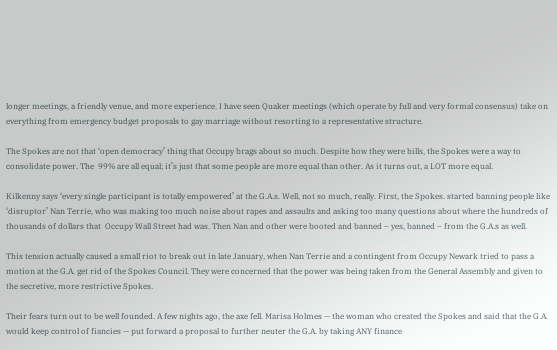longer meetings, a friendly venue, and more experience. I have seen Quaker meetings (which operate by full and very formal consensus) take on everything from emergency budget proposals to gay marriage without resorting to a representative structure.

The Spokes are not that ‘open democracy’ thing that Occupy brags about so much. Despite how they were bills, the Spokes were a way to consolidate power. The  99% are all equal; it’s just that some people are more equal than other. As it turns out, a LOT more equal.

Kilkenny says ‘every single participant is totally empowered’ at the G.A.s. Well, not so much, really. First, the Spokes. started banning people like ‘disruptor’ Nan Terrie, who was making too much noise about rapes and assaults and asking too many questions about where the hundreds of thousands of dollars that  Occupy Wall Street had was. Then Nan and other were booted and banned – yes, banned – from the G.A.s as well.

This tension actually caused a small riot to break out in late January, when Nan Terrie and a contingent from Occupy Newark tried to pass a motion at the G.A. get rid of the Spokes Council. They were concerned that the power was being taken from the General Assembly and given to the secretive, more restrictive Spokes.

Their fears turn out to be well founded. A few nights ago, the axe fell. Marisa Holmes — the woman who created the Spokes and said that the G.A. would keep control of fiancies — put forward a proposal to further neuter the G.A. by taking ANY finance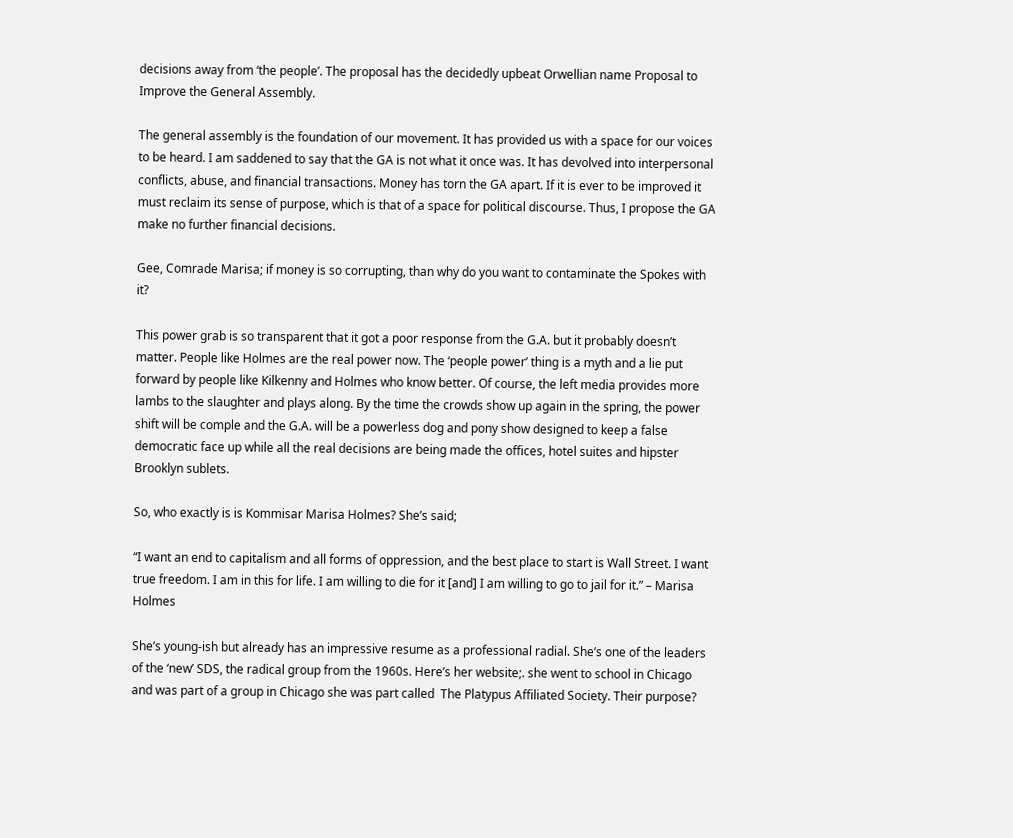decisions away from ‘the people’. The proposal has the decidedly upbeat Orwellian name Proposal to Improve the General Assembly.

The general assembly is the foundation of our movement. It has provided us with a space for our voices to be heard. I am saddened to say that the GA is not what it once was. It has devolved into interpersonal conflicts, abuse, and financial transactions. Money has torn the GA apart. If it is ever to be improved it must reclaim its sense of purpose, which is that of a space for political discourse. Thus, I propose the GA make no further financial decisions.

Gee, Comrade Marisa; if money is so corrupting, than why do you want to contaminate the Spokes with it?

This power grab is so transparent that it got a poor response from the G.A. but it probably doesn’t matter. People like Holmes are the real power now. The ‘people power’ thing is a myth and a lie put forward by people like Kilkenny and Holmes who know better. Of course, the left media provides more lambs to the slaughter and plays along. By the time the crowds show up again in the spring, the power shift will be comple and the G.A. will be a powerless dog and pony show designed to keep a false democratic face up while all the real decisions are being made the offices, hotel suites and hipster Brooklyn sublets.

So, who exactly is is Kommisar Marisa Holmes? She’s said;

“I want an end to capitalism and all forms of oppression, and the best place to start is Wall Street. I want true freedom. I am in this for life. I am willing to die for it [and] I am willing to go to jail for it.” – Marisa Holmes

She’s young-ish but already has an impressive resume as a professional radial. She’s one of the leaders of the ‘new’ SDS, the radical group from the 1960s. Here’s her website;. she went to school in Chicago and was part of a group in Chicago she was part called  The Platypus Affiliated Society. Their purpose?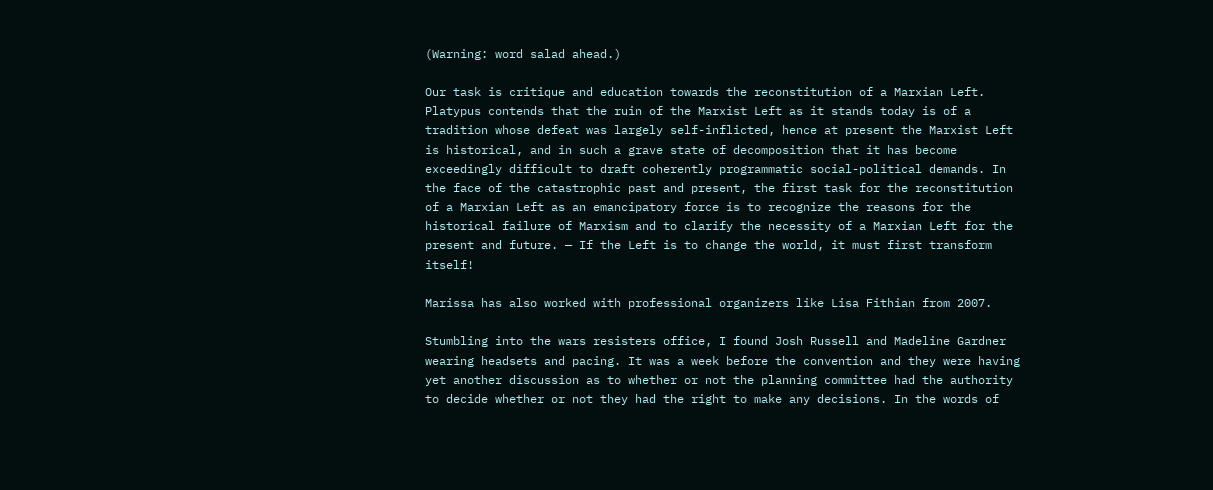(Warning: word salad ahead.)

Our task is critique and education towards the reconstitution of a Marxian Left. Platypus contends that the ruin of the Marxist Left as it stands today is of a tradition whose defeat was largely self-inflicted, hence at present the Marxist Left is historical, and in such a grave state of decomposition that it has become exceedingly difficult to draft coherently programmatic social-political demands. In the face of the catastrophic past and present, the first task for the reconstitution of a Marxian Left as an emancipatory force is to recognize the reasons for the historical failure of Marxism and to clarify the necessity of a Marxian Left for the present and future. — If the Left is to change the world, it must first transform itself!

Marissa has also worked with professional organizers like Lisa Fithian from 2007.

Stumbling into the wars resisters office, I found Josh Russell and Madeline Gardner wearing headsets and pacing. It was a week before the convention and they were having yet another discussion as to whether or not the planning committee had the authority to decide whether or not they had the right to make any decisions. In the words of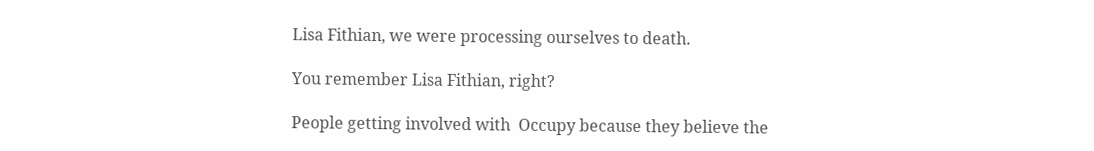Lisa Fithian, we were processing ourselves to death.

You remember Lisa Fithian, right?

People getting involved with  Occupy because they believe the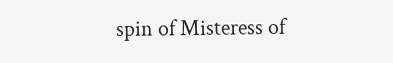spin of Misteress of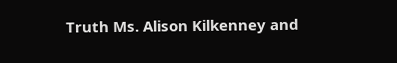Truth Ms. Alison Kilkenney and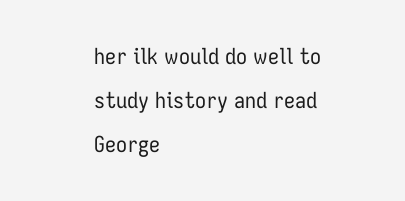her ilk would do well to study history and read George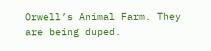Orwell’s Animal Farm. They are being duped.